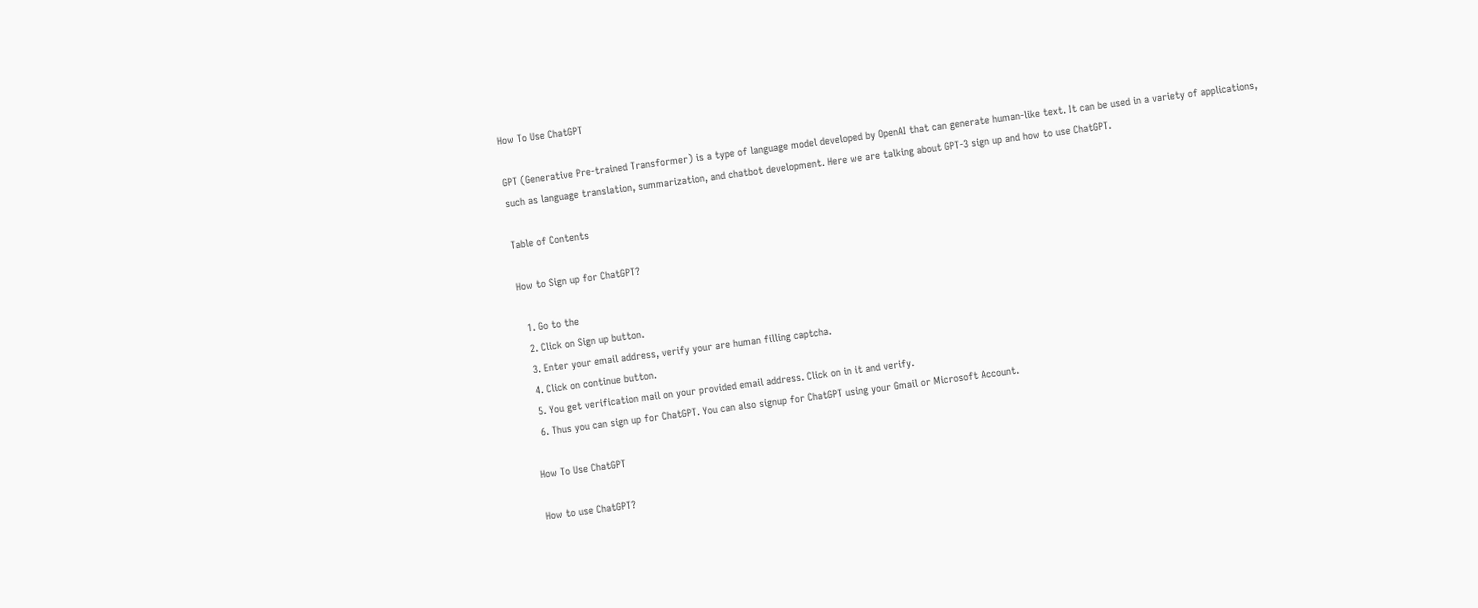How To Use ChatGPT

GPT (Generative Pre-trained Transformer) is a type of language model developed by OpenAI that can generate human-like text. It can be used in a variety of applications, such as language translation, summarization, and chatbot development. Here we are talking about GPT-3 sign up and how to use ChatGPT.

Table of Contents

How to Sign up for ChatGPT?

  1. Go to the
  2. Click on Sign up button.
  3. Enter your email address, verify your are human filling captcha.
  4. Click on continue button.
  5. You get verification mail on your provided email address. Click on in it and verify.
  6. Thus you can sign up for ChatGPT. You can also signup for ChatGPT using your Gmail or Microsoft Account.

How To Use ChatGPT

How to use ChatGPT?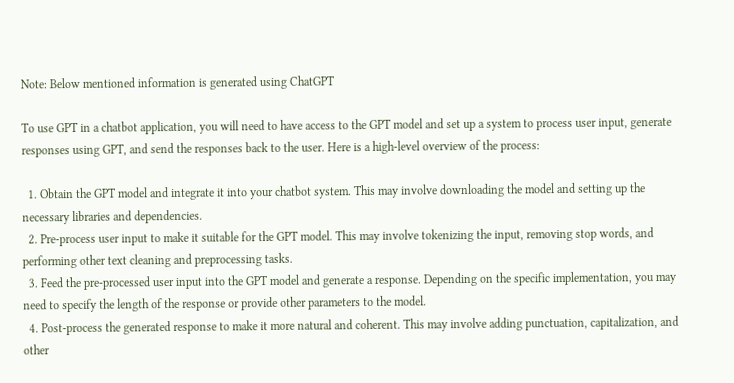Note: Below mentioned information is generated using ChatGPT

To use GPT in a chatbot application, you will need to have access to the GPT model and set up a system to process user input, generate responses using GPT, and send the responses back to the user. Here is a high-level overview of the process:

  1. Obtain the GPT model and integrate it into your chatbot system. This may involve downloading the model and setting up the necessary libraries and dependencies.
  2. Pre-process user input to make it suitable for the GPT model. This may involve tokenizing the input, removing stop words, and performing other text cleaning and preprocessing tasks.
  3. Feed the pre-processed user input into the GPT model and generate a response. Depending on the specific implementation, you may need to specify the length of the response or provide other parameters to the model.
  4. Post-process the generated response to make it more natural and coherent. This may involve adding punctuation, capitalization, and other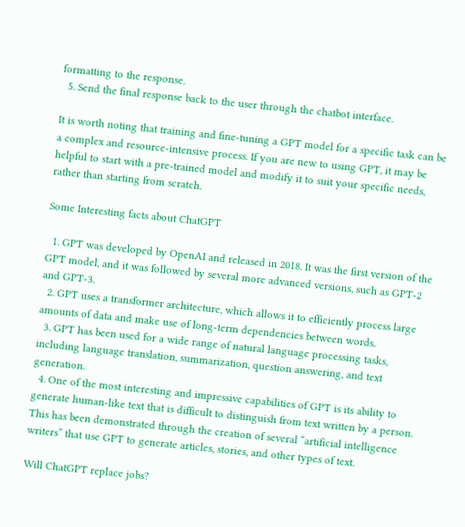formatting to the response.
  5. Send the final response back to the user through the chatbot interface.

It is worth noting that training and fine-tuning a GPT model for a specific task can be a complex and resource-intensive process. If you are new to using GPT, it may be helpful to start with a pre-trained model and modify it to suit your specific needs, rather than starting from scratch.

Some Interesting facts about ChatGPT

  1. GPT was developed by OpenAI and released in 2018. It was the first version of the GPT model, and it was followed by several more advanced versions, such as GPT-2 and GPT-3.
  2. GPT uses a transformer architecture, which allows it to efficiently process large amounts of data and make use of long-term dependencies between words.
  3. GPT has been used for a wide range of natural language processing tasks, including language translation, summarization, question answering, and text generation.
  4. One of the most interesting and impressive capabilities of GPT is its ability to generate human-like text that is difficult to distinguish from text written by a person. This has been demonstrated through the creation of several “artificial intelligence writers” that use GPT to generate articles, stories, and other types of text.

Will ChatGPT replace jobs?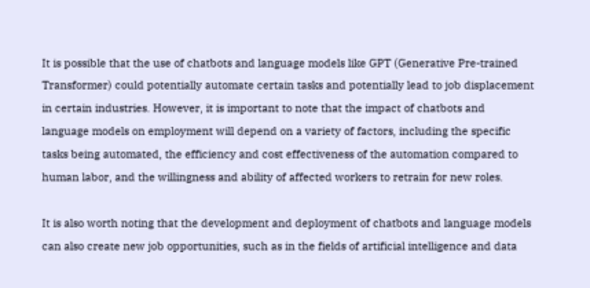It is possible that the use of chatbots and language models like GPT (Generative Pre-trained Transformer) could potentially automate certain tasks and potentially lead to job displacement in certain industries. However, it is important to note that the impact of chatbots and language models on employment will depend on a variety of factors, including the specific tasks being automated, the efficiency and cost effectiveness of the automation compared to human labor, and the willingness and ability of affected workers to retrain for new roles.

It is also worth noting that the development and deployment of chatbots and language models can also create new job opportunities, such as in the fields of artificial intelligence and data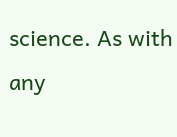science. As with any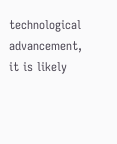technological advancement, it is likely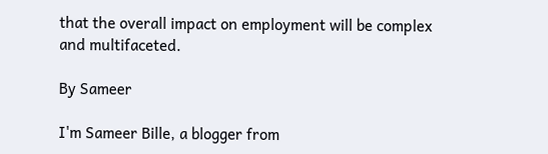that the overall impact on employment will be complex and multifaceted.

By Sameer

I'm Sameer Bille, a blogger from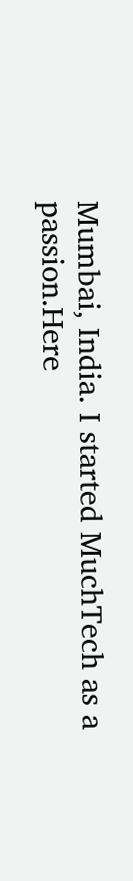Mumbai, India. I started MuchTech as a passion.Here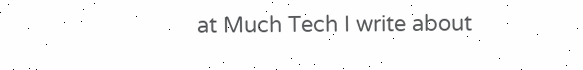at Much Tech I write about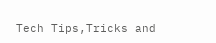Tech Tips,Tricks and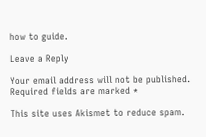how to guide.

Leave a Reply

Your email address will not be published. Required fields are marked *

This site uses Akismet to reduce spam.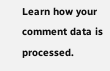Learn how your comment data is processed.